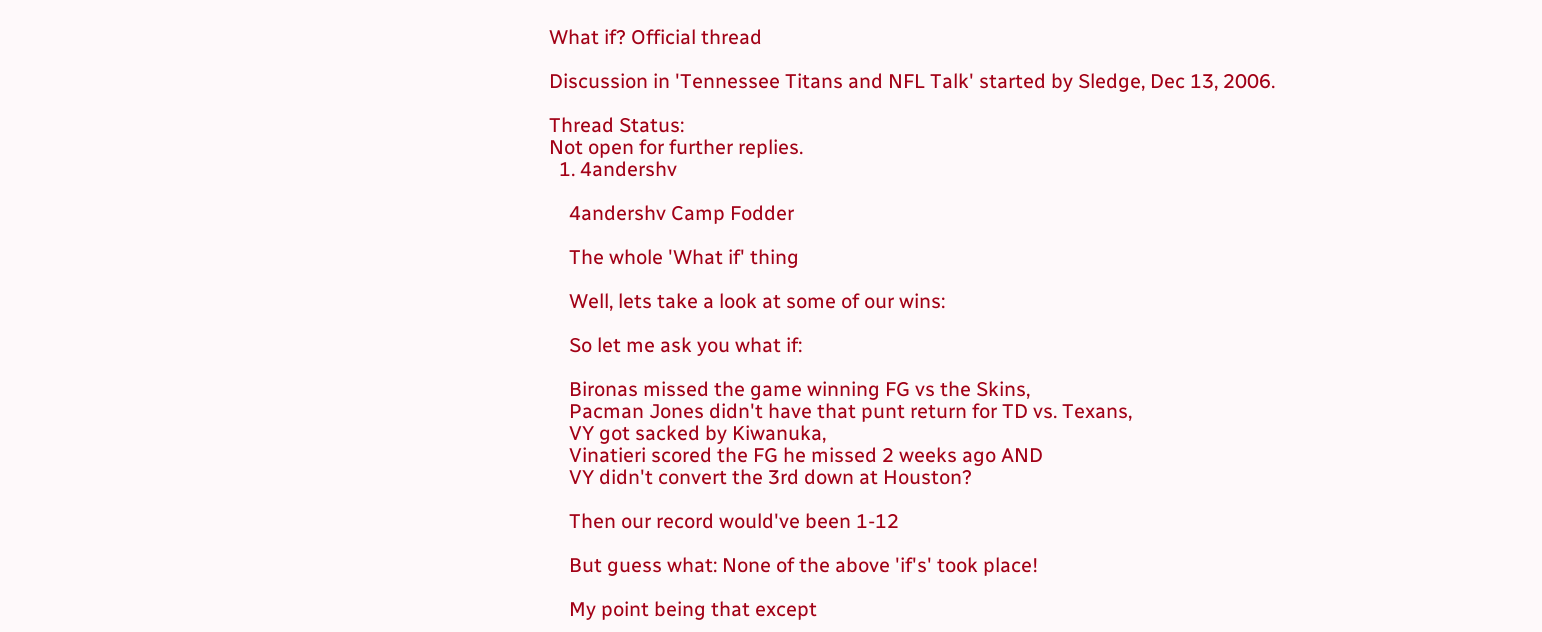What if? Official thread

Discussion in 'Tennessee Titans and NFL Talk' started by Sledge, Dec 13, 2006.

Thread Status:
Not open for further replies.
  1. 4andershv

    4andershv Camp Fodder

    The whole 'What if' thing

    Well, lets take a look at some of our wins:

    So let me ask you what if:

    Bironas missed the game winning FG vs the Skins,
    Pacman Jones didn't have that punt return for TD vs. Texans,
    VY got sacked by Kiwanuka,
    Vinatieri scored the FG he missed 2 weeks ago AND
    VY didn't convert the 3rd down at Houston?

    Then our record would've been 1-12

    But guess what: None of the above 'if's' took place!

    My point being that except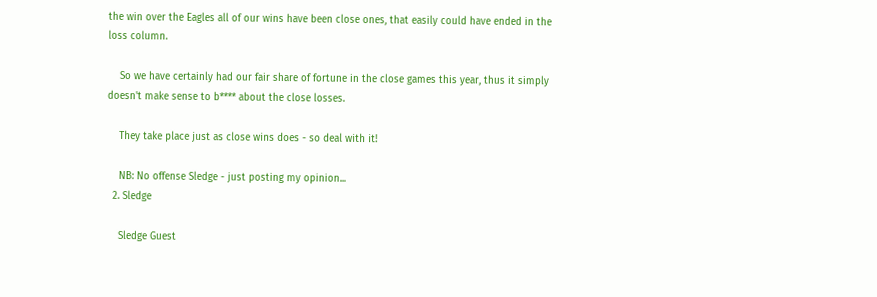the win over the Eagles all of our wins have been close ones, that easily could have ended in the loss column.

    So we have certainly had our fair share of fortune in the close games this year, thus it simply doesn't make sense to b**** about the close losses.

    They take place just as close wins does - so deal with it!

    NB: No offense Sledge - just posting my opinion...
  2. Sledge

    Sledge Guest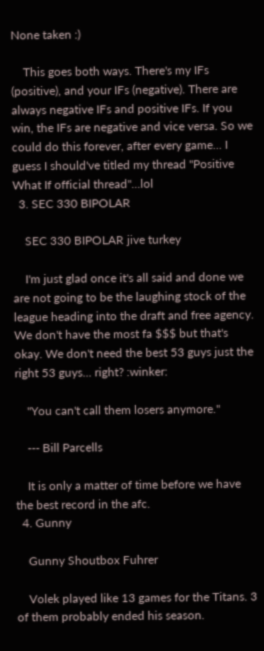None taken :)

    This goes both ways. There's my IFs (positive), and your IFs (negative). There are always negative IFs and positive IFs. If you win, the IFs are negative and vice versa. So we could do this forever, after every game... I guess I should've titled my thread "Positive What If official thread"...lol
  3. SEC 330 BIPOLAR

    SEC 330 BIPOLAR jive turkey

    I'm just glad once it's all said and done we are not going to be the laughing stock of the league heading into the draft and free agency. We don't have the most fa $$$ but that's okay. We don't need the best 53 guys just the right 53 guys... right? :winker:

    "You can't call them losers anymore."

    --- Bill Parcells

    It is only a matter of time before we have the best record in the afc.
  4. Gunny

    Gunny Shoutbox Fuhrer

    Volek played like 13 games for the Titans. 3 of them probably ended his season.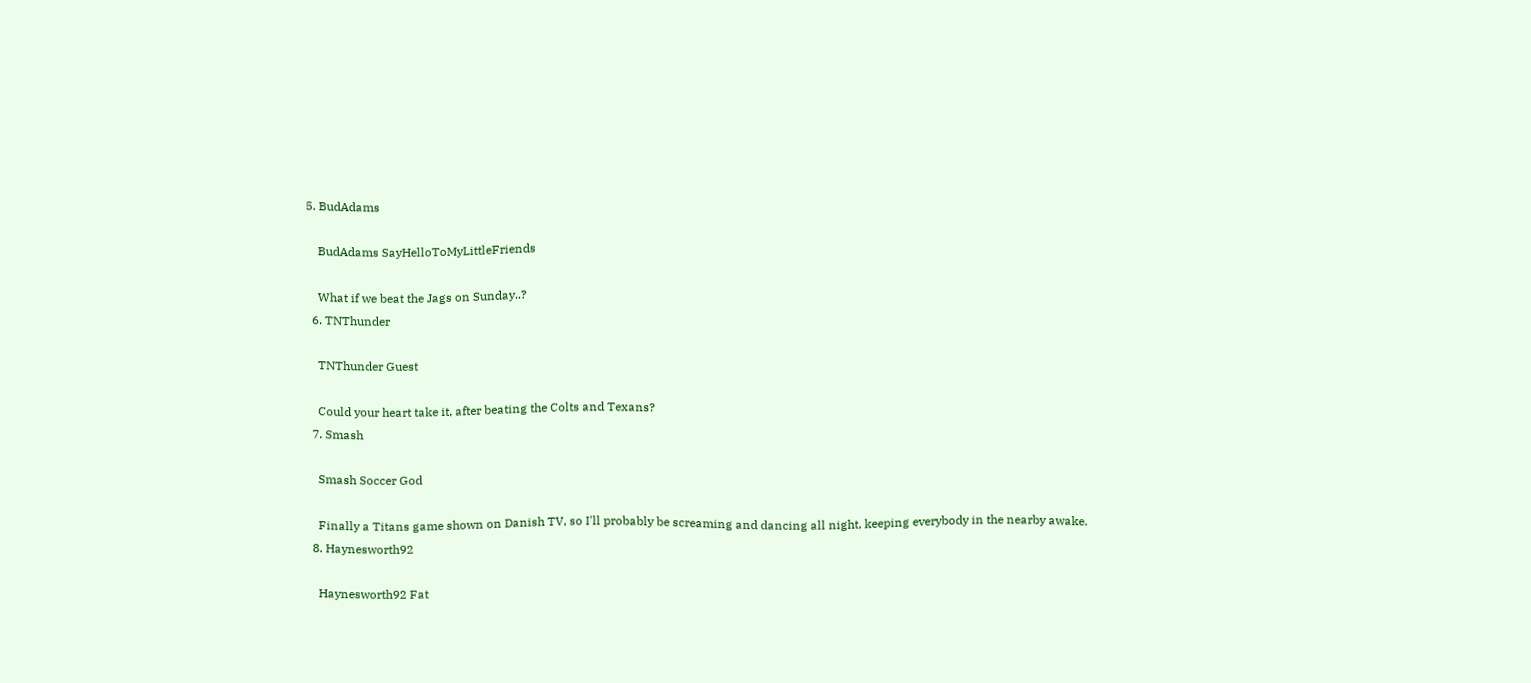5. BudAdams

    BudAdams SayHelloToMyLittleFriends

    What if we beat the Jags on Sunday..?
  6. TNThunder

    TNThunder Guest

    Could your heart take it, after beating the Colts and Texans?
  7. Smash

    Smash Soccer God

    Finally a Titans game shown on Danish TV, so I'll probably be screaming and dancing all night, keeping everybody in the nearby awake.
  8. Haynesworth92

    Haynesworth92 Fat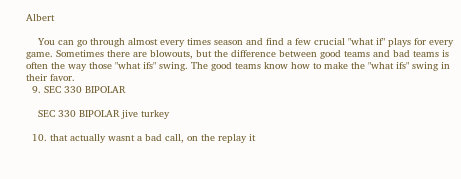Albert

    You can go through almost every times season and find a few crucial "what if" plays for every game. Sometimes there are blowouts, but the difference between good teams and bad teams is often the way those "what ifs" swing. The good teams know how to make the "what ifs" swing in their favor.
  9. SEC 330 BIPOLAR

    SEC 330 BIPOLAR jive turkey

  10. that actually wasnt a bad call, on the replay it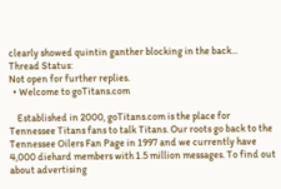clearly showed quintin ganther blocking in the back...
Thread Status:
Not open for further replies.
  • Welcome to goTitans.com

    Established in 2000, goTitans.com is the place for Tennessee Titans fans to talk Titans. Our roots go back to the Tennessee Oilers Fan Page in 1997 and we currently have 4,000 diehard members with 1.5 million messages. To find out about advertising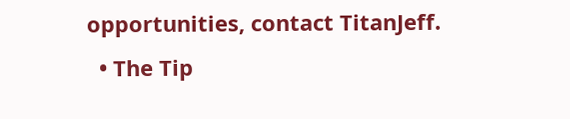opportunities, contact TitanJeff.
  • The Tip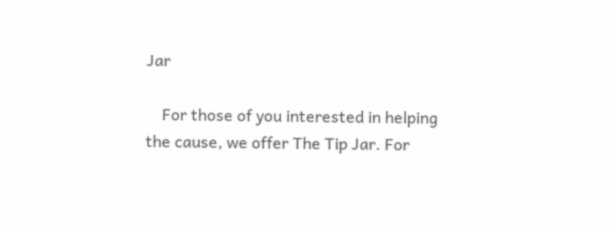Jar

    For those of you interested in helping the cause, we offer The Tip Jar. For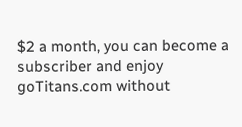$2 a month, you can become a subscriber and enjoy goTitans.com without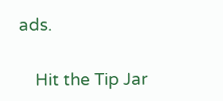ads.

    Hit the Tip Jar